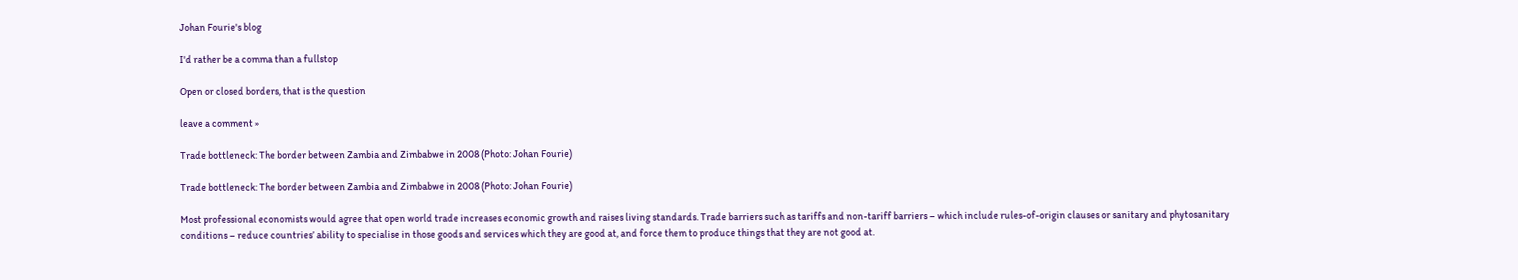Johan Fourie's blog

I'd rather be a comma than a fullstop

Open or closed borders, that is the question

leave a comment »

Trade bottleneck: The border between Zambia and Zimbabwe in 2008 (Photo: Johan Fourie)

Trade bottleneck: The border between Zambia and Zimbabwe in 2008 (Photo: Johan Fourie)

Most professional economists would agree that open world trade increases economic growth and raises living standards. Trade barriers such as tariffs and non-tariff barriers – which include rules-of-origin clauses or sanitary and phytosanitary conditions – reduce countries’ ability to specialise in those goods and services which they are good at, and force them to produce things that they are not good at.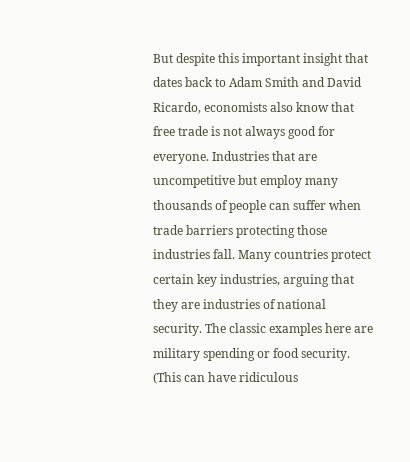But despite this important insight that dates back to Adam Smith and David Ricardo, economists also know that free trade is not always good for everyone. Industries that are uncompetitive but employ many thousands of people can suffer when trade barriers protecting those industries fall. Many countries protect certain key industries, arguing that they are industries of national security. The classic examples here are military spending or food security. (This can have ridiculous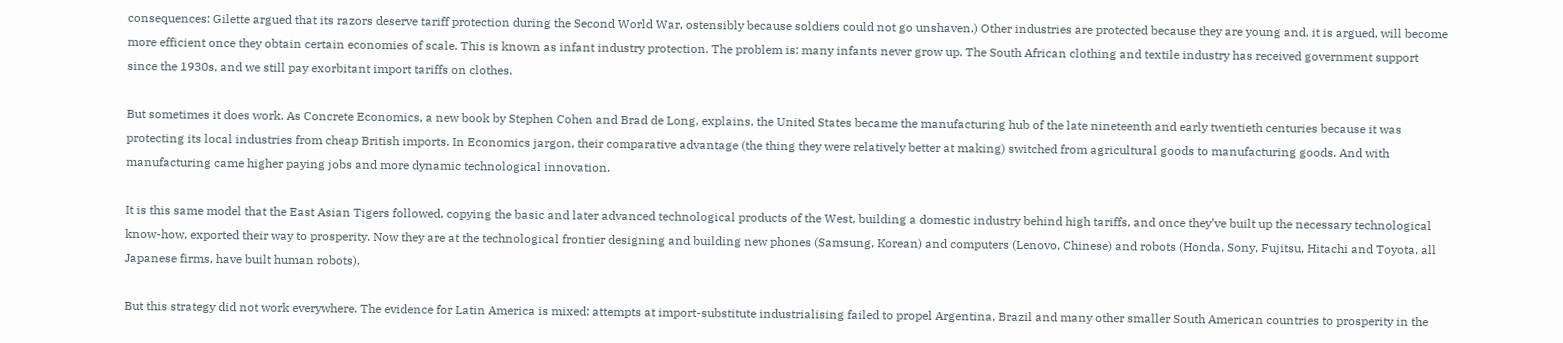consequences: Gilette argued that its razors deserve tariff protection during the Second World War, ostensibly because soldiers could not go unshaven.) Other industries are protected because they are young and, it is argued, will become more efficient once they obtain certain economies of scale. This is known as infant industry protection. The problem is: many infants never grow up. The South African clothing and textile industry has received government support since the 1930s, and we still pay exorbitant import tariffs on clothes.

But sometimes it does work. As Concrete Economics, a new book by Stephen Cohen and Brad de Long, explains, the United States became the manufacturing hub of the late nineteenth and early twentieth centuries because it was protecting its local industries from cheap British imports. In Economics jargon, their comparative advantage (the thing they were relatively better at making) switched from agricultural goods to manufacturing goods. And with manufacturing came higher paying jobs and more dynamic technological innovation.

It is this same model that the East Asian Tigers followed, copying the basic and later advanced technological products of the West, building a domestic industry behind high tariffs, and once they’ve built up the necessary technological know-how, exported their way to prosperity. Now they are at the technological frontier designing and building new phones (Samsung, Korean) and computers (Lenovo, Chinese) and robots (Honda, Sony, Fujitsu, Hitachi and Toyota, all Japanese firms, have built human robots).

But this strategy did not work everywhere. The evidence for Latin America is mixed: attempts at import-substitute industrialising failed to propel Argentina, Brazil and many other smaller South American countries to prosperity in the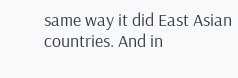same way it did East Asian countries. And in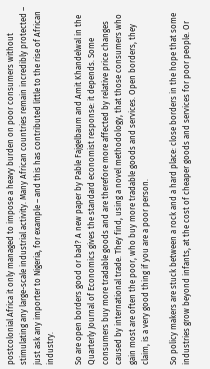postcolonial Africa it only managed to impose a heavy burden on poor consumers without stimulating any large-scale industrial activity. Many African countries remain incredibly protected – just ask any importer to Nigeria, for example – and this has contributed little to the rise of African industry.

So are open borders good or bad? A new paper by Pable Fajgelbaum and Amit Khandelwal in the Quarterly Journal of Economics gives the standard economist response: it depends. Some consumers buy more tradable goods and are therefore more affected by relative price changes caused by international trade. They find, using a novel methodology, that those consumers who gain most are often the poor, who buy more tradable goods and services. Open borders, they claim, is a very good thing if you are a poor person.

So policy makers are stuck between a rock and a hard place: close borders in the hope that some industries grow beyond infants, at the cost of cheaper goods and services for poor people. Or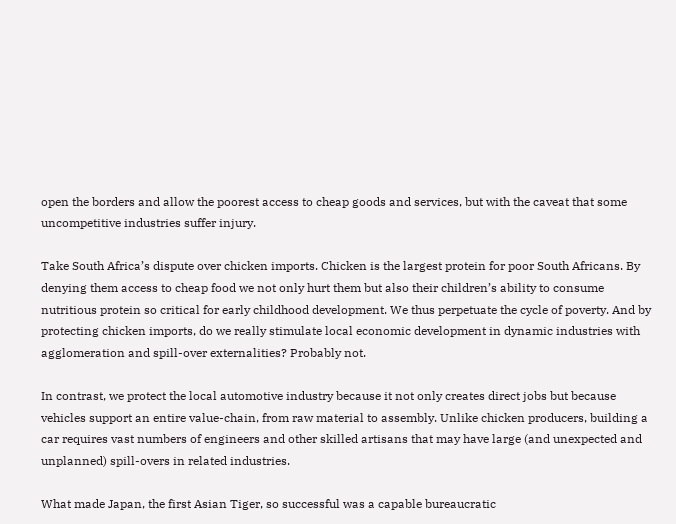open the borders and allow the poorest access to cheap goods and services, but with the caveat that some uncompetitive industries suffer injury.

Take South Africa’s dispute over chicken imports. Chicken is the largest protein for poor South Africans. By denying them access to cheap food we not only hurt them but also their children’s ability to consume nutritious protein so critical for early childhood development. We thus perpetuate the cycle of poverty. And by protecting chicken imports, do we really stimulate local economic development in dynamic industries with agglomeration and spill-over externalities? Probably not.

In contrast, we protect the local automotive industry because it not only creates direct jobs but because vehicles support an entire value-chain, from raw material to assembly. Unlike chicken producers, building a car requires vast numbers of engineers and other skilled artisans that may have large (and unexpected and unplanned) spill-overs in related industries.

What made Japan, the first Asian Tiger, so successful was a capable bureaucratic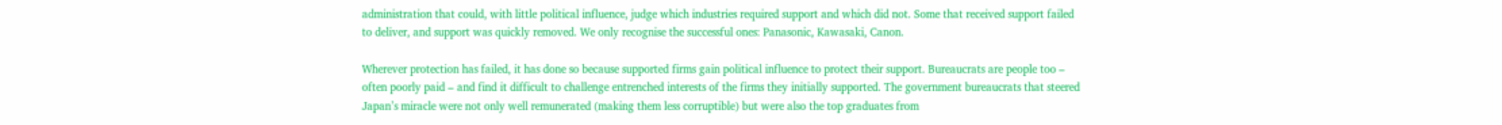administration that could, with little political influence, judge which industries required support and which did not. Some that received support failed to deliver, and support was quickly removed. We only recognise the successful ones: Panasonic, Kawasaki, Canon.

Wherever protection has failed, it has done so because supported firms gain political influence to protect their support. Bureaucrats are people too – often poorly paid – and find it difficult to challenge entrenched interests of the firms they initially supported. The government bureaucrats that steered Japan’s miracle were not only well remunerated (making them less corruptible) but were also the top graduates from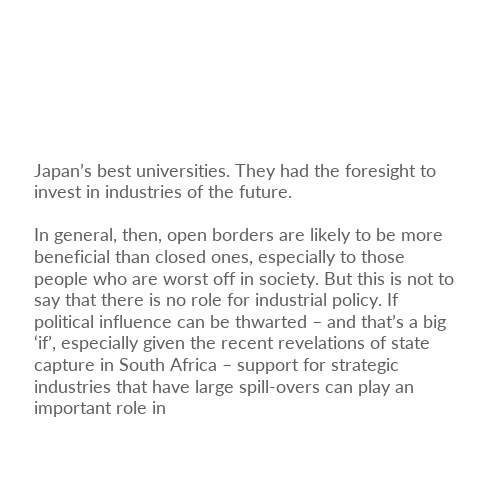Japan’s best universities. They had the foresight to invest in industries of the future.

In general, then, open borders are likely to be more beneficial than closed ones, especially to those people who are worst off in society. But this is not to say that there is no role for industrial policy. If political influence can be thwarted – and that’s a big ‘if’, especially given the recent revelations of state capture in South Africa – support for strategic industries that have large spill-overs can play an important role in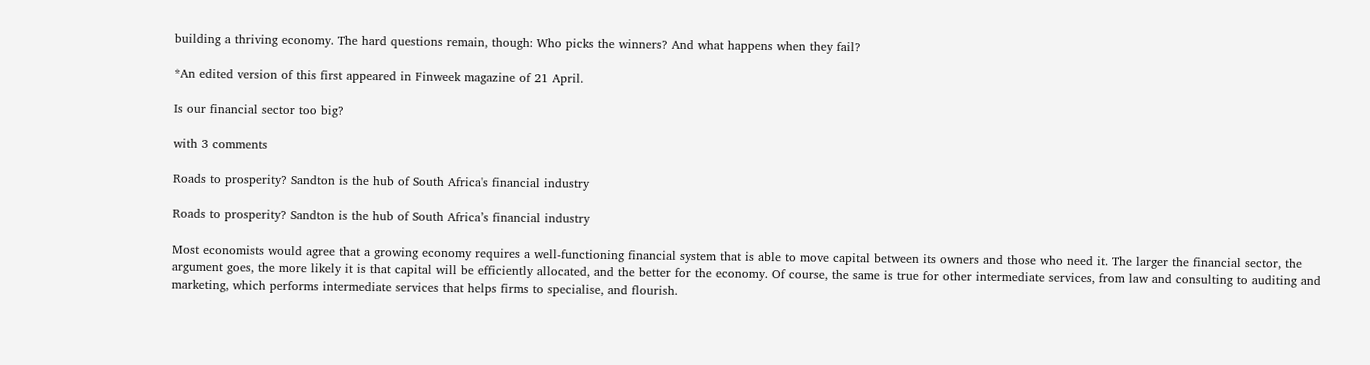building a thriving economy. The hard questions remain, though: Who picks the winners? And what happens when they fail?

*An edited version of this first appeared in Finweek magazine of 21 April.

Is our financial sector too big?

with 3 comments

Roads to prosperity? Sandton is the hub of South Africa's financial industry

Roads to prosperity? Sandton is the hub of South Africa’s financial industry

Most economists would agree that a growing economy requires a well-functioning financial system that is able to move capital between its owners and those who need it. The larger the financial sector, the argument goes, the more likely it is that capital will be efficiently allocated, and the better for the economy. Of course, the same is true for other intermediate services, from law and consulting to auditing and marketing, which performs intermediate services that helps firms to specialise, and flourish.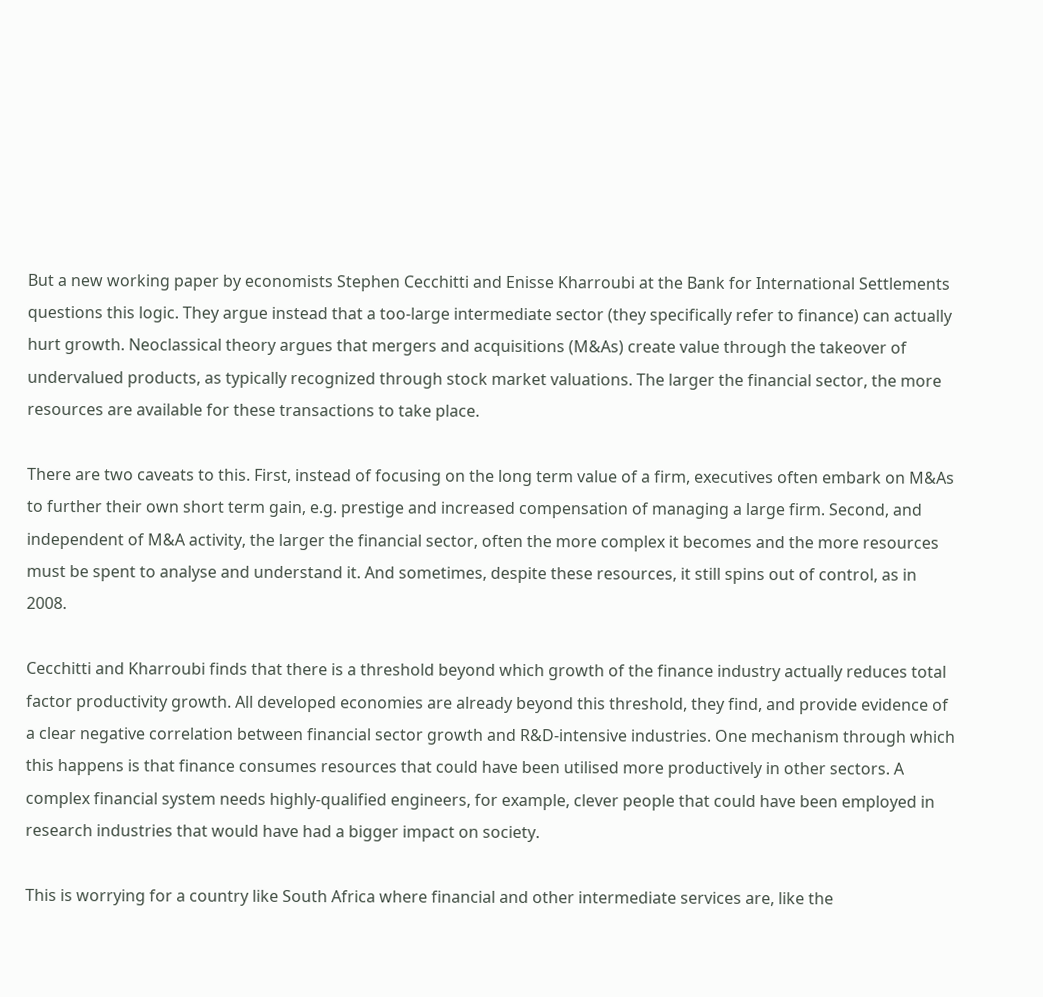But a new working paper by economists Stephen Cecchitti and Enisse Kharroubi at the Bank for International Settlements questions this logic. They argue instead that a too-large intermediate sector (they specifically refer to finance) can actually hurt growth. Neoclassical theory argues that mergers and acquisitions (M&As) create value through the takeover of undervalued products, as typically recognized through stock market valuations. The larger the financial sector, the more resources are available for these transactions to take place.

There are two caveats to this. First, instead of focusing on the long term value of a firm, executives often embark on M&As to further their own short term gain, e.g. prestige and increased compensation of managing a large firm. Second, and independent of M&A activity, the larger the financial sector, often the more complex it becomes and the more resources must be spent to analyse and understand it. And sometimes, despite these resources, it still spins out of control, as in 2008.

Cecchitti and Kharroubi finds that there is a threshold beyond which growth of the finance industry actually reduces total factor productivity growth. All developed economies are already beyond this threshold, they find, and provide evidence of a clear negative correlation between financial sector growth and R&D-intensive industries. One mechanism through which this happens is that finance consumes resources that could have been utilised more productively in other sectors. A complex financial system needs highly-qualified engineers, for example, clever people that could have been employed in research industries that would have had a bigger impact on society.

This is worrying for a country like South Africa where financial and other intermediate services are, like the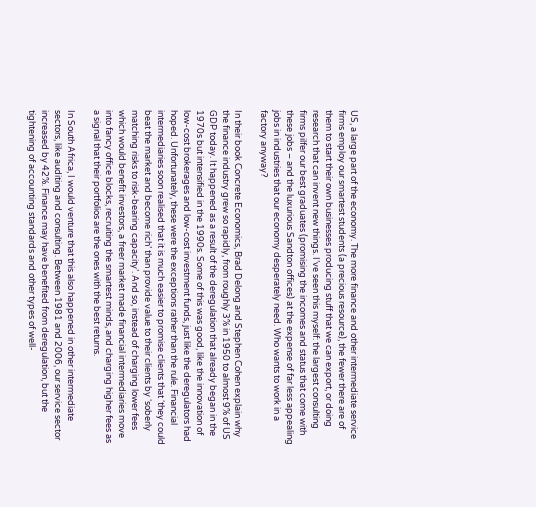US, a large part of the economy. The more finance and other intermediate service firms employ our smartest students (a precious resource), the fewer there are of them to start their own businesses producing stuff that we can export, or doing research that can invent new things. I’ve seen this myself: the largest consulting firms pilfer our best graduates (promising the incomes and status that come with these jobs – and the luxurious Sandton offices) at the expense of far less appealing jobs in industries that our economy desperately need. Who wants to work in a factory anyway?

In their book Concrete Economics, Brad Delong and Stephen Cohen explain why the finance industry grew so rapidly, from roughly 3% in 1950 to almost 9% of US GDP today. It happened as a result of the deregulation that already began in the 1970s but intensified in the 1990s. Some of this was good, like the innovation of low-cost brokerages and low-cost investment funds, just like the deregulators had hoped. Unfortunately, these were the exceptions rather than the rule. Financial intermediaries soon realised that it is much easier to promise clients that ‘they could beat the market and become rich’ than provide value to their clients by ‘soberly matching risks to risk-bearing capacity’. And so, instead of charging lower fees which would benefit investors, a freer market made financial intermediaries move into fancy office blocks, recruiting the smartest minds, and charging higher fees as a signal that their portfolios are the ones with the best returns.

In South Africa, I would venture that this also happened in other intermediate sectors, like auditing and consulting. Between 1981 and 2006, our service sector increased by 42%. Finance may have benefited from deregulation, but the tightening of accounting standards and other types of well-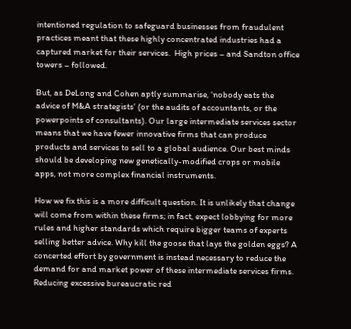intentioned regulation to safeguard businesses from fraudulent practices meant that these highly concentrated industries had a captured market for their services.  High prices – and Sandton office towers – followed.

But, as DeLong and Cohen aptly summarise, ‘nobody eats the advice of M&A strategists’ (or the audits of accountants, or the powerpoints of consultants). Our large intermediate services sector means that we have fewer innovative firms that can produce products and services to sell to a global audience. Our best minds should be developing new genetically-modified crops or mobile apps, not more complex financial instruments.

How we fix this is a more difficult question. It is unlikely that change will come from within these firms; in fact, expect lobbying for more rules and higher standards which require bigger teams of experts selling better advice. Why kill the goose that lays the golden eggs? A concerted effort by government is instead necessary to reduce the demand for and market power of these intermediate services firms. Reducing excessive bureaucratic red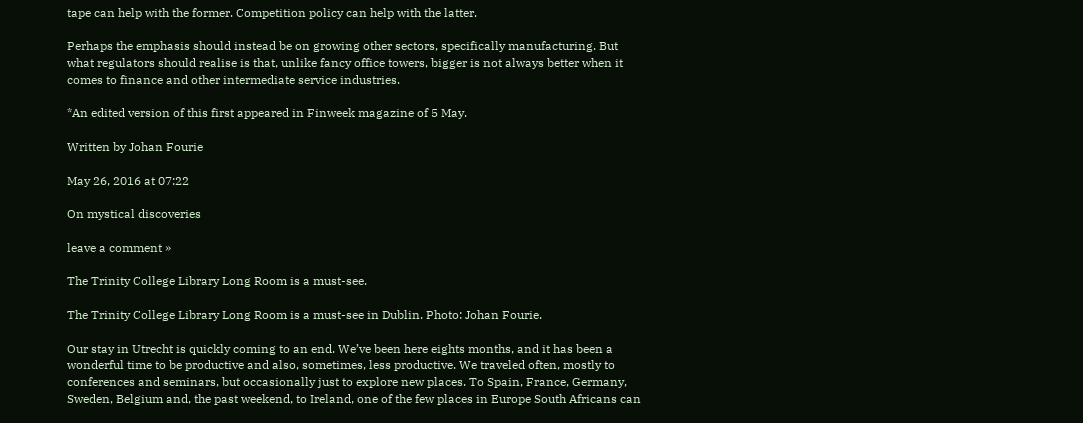tape can help with the former. Competition policy can help with the latter.

Perhaps the emphasis should instead be on growing other sectors, specifically manufacturing. But what regulators should realise is that, unlike fancy office towers, bigger is not always better when it comes to finance and other intermediate service industries.

*An edited version of this first appeared in Finweek magazine of 5 May.

Written by Johan Fourie

May 26, 2016 at 07:22

On mystical discoveries

leave a comment »

The Trinity College Library Long Room is a must-see.

The Trinity College Library Long Room is a must-see in Dublin. Photo: Johan Fourie.

Our stay in Utrecht is quickly coming to an end. We’ve been here eights months, and it has been a wonderful time to be productive and also, sometimes, less productive. We traveled often, mostly to conferences and seminars, but occasionally just to explore new places. To Spain, France, Germany, Sweden, Belgium and, the past weekend, to Ireland, one of the few places in Europe South Africans can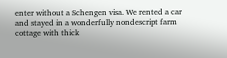enter without a Schengen visa. We rented a car and stayed in a wonderfully nondescript farm cottage with thick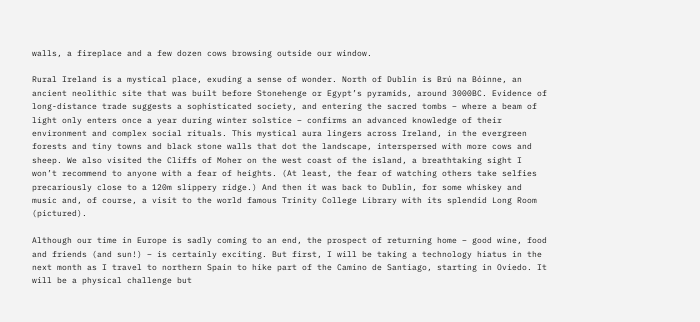walls, a fireplace and a few dozen cows browsing outside our window.

Rural Ireland is a mystical place, exuding a sense of wonder. North of Dublin is Brú na Bóinne, an ancient neolithic site that was built before Stonehenge or Egypt’s pyramids, around 3000BC. Evidence of long-distance trade suggests a sophisticated society, and entering the sacred tombs – where a beam of light only enters once a year during winter solstice – confirms an advanced knowledge of their environment and complex social rituals. This mystical aura lingers across Ireland, in the evergreen forests and tiny towns and black stone walls that dot the landscape, interspersed with more cows and sheep. We also visited the Cliffs of Moher on the west coast of the island, a breathtaking sight I won’t recommend to anyone with a fear of heights. (At least, the fear of watching others take selfies precariously close to a 120m slippery ridge.) And then it was back to Dublin, for some whiskey and music and, of course, a visit to the world famous Trinity College Library with its splendid Long Room (pictured).

Although our time in Europe is sadly coming to an end, the prospect of returning home – good wine, food and friends (and sun!) – is certainly exciting. But first, I will be taking a technology hiatus in the next month as I travel to northern Spain to hike part of the Camino de Santiago, starting in Oviedo. It will be a physical challenge but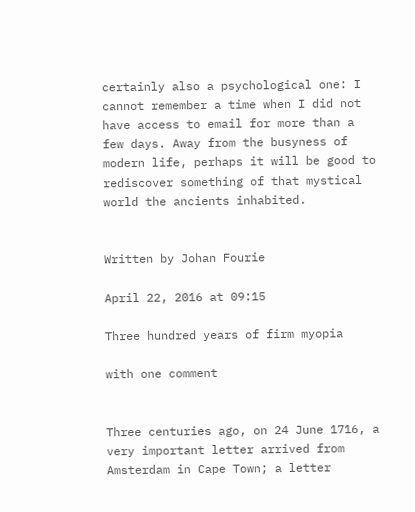certainly also a psychological one: I cannot remember a time when I did not have access to email for more than a few days. Away from the busyness of modern life, perhaps it will be good to rediscover something of that mystical world the ancients inhabited.


Written by Johan Fourie

April 22, 2016 at 09:15

Three hundred years of firm myopia

with one comment


Three centuries ago, on 24 June 1716, a very important letter arrived from Amsterdam in Cape Town; a letter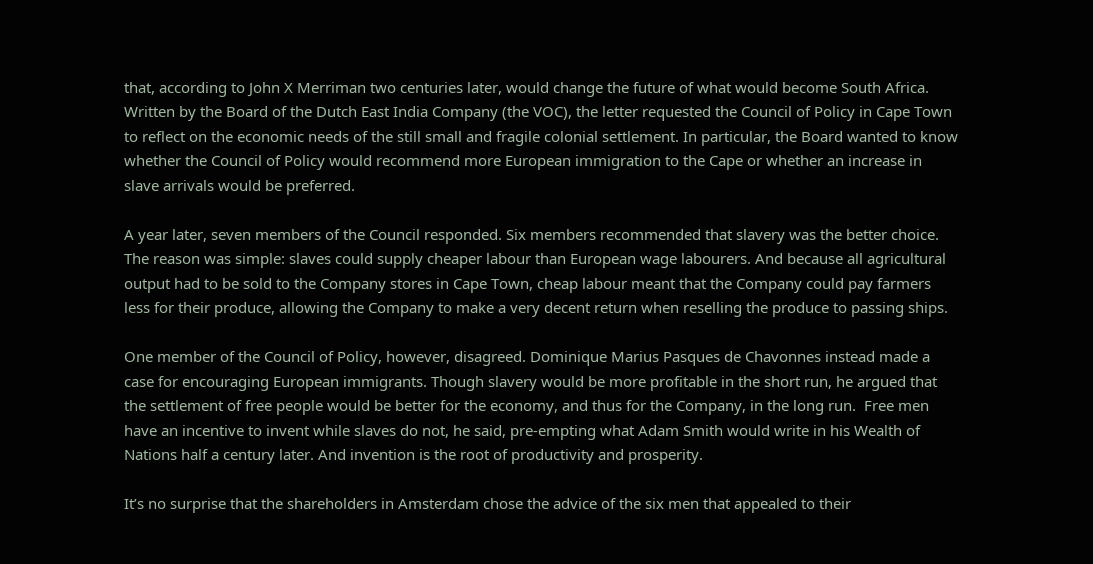that, according to John X Merriman two centuries later, would change the future of what would become South Africa. Written by the Board of the Dutch East India Company (the VOC), the letter requested the Council of Policy in Cape Town to reflect on the economic needs of the still small and fragile colonial settlement. In particular, the Board wanted to know whether the Council of Policy would recommend more European immigration to the Cape or whether an increase in slave arrivals would be preferred.

A year later, seven members of the Council responded. Six members recommended that slavery was the better choice. The reason was simple: slaves could supply cheaper labour than European wage labourers. And because all agricultural output had to be sold to the Company stores in Cape Town, cheap labour meant that the Company could pay farmers less for their produce, allowing the Company to make a very decent return when reselling the produce to passing ships.

One member of the Council of Policy, however, disagreed. Dominique Marius Pasques de Chavonnes instead made a case for encouraging European immigrants. Though slavery would be more profitable in the short run, he argued that the settlement of free people would be better for the economy, and thus for the Company, in the long run.  Free men have an incentive to invent while slaves do not, he said, pre-empting what Adam Smith would write in his Wealth of Nations half a century later. And invention is the root of productivity and prosperity.

It’s no surprise that the shareholders in Amsterdam chose the advice of the six men that appealed to their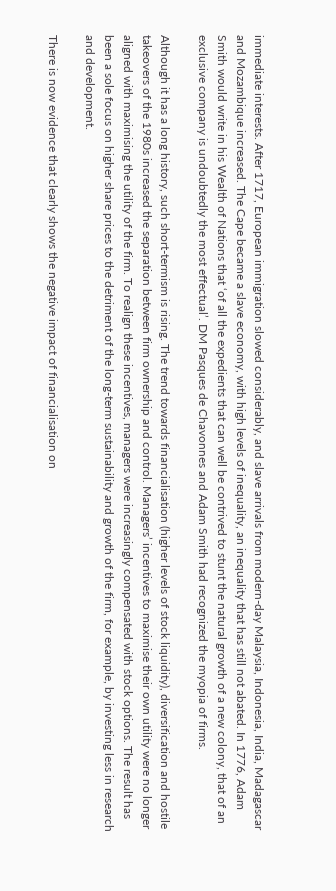immediate interests. After 1717, European immigration slowed considerably, and slave arrivals from modern-day Malaysia, Indonesia, India, Madagascar and Mozambique increased. The Cape became a slave economy, with high levels of inequality, an inequality that has still not abated. In 1776, Adam Smith would write in his Wealth of Nations that ‘of all the expedients that can well be contrived to stunt the natural growth of a new colony, that of an exclusive company is undoubtedly the most effectual’. DM Pasques de Chavonnes and Adam Smith had recognized the myopia of firms.

Although it has a long history, such short-termism is rising. The trend towards financialisation (higher levels of stock liquidity), diversification and hostile takeovers of the 1980s increased the separation between firm ownership and control. Managers’ incentives to maximise their own utility were no longer aligned with maximising the utility of the firm. To realign these incentives, managers were increasingly compensated with stock options. The result has been a sole focus on higher share prices to the detriment of the long-term sustainability and growth of the firm, for example, by investing less in research and development.

There is now evidence that clearly shows the negative impact of financialisation on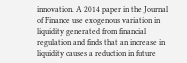innovation. A 2014 paper in the Journal of Finance use exogenous variation in liquidity generated from financial regulation and finds that an increase in liquidity causes a reduction in future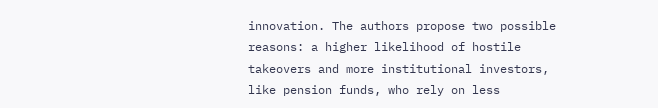innovation. The authors propose two possible reasons: a higher likelihood of hostile takeovers and more institutional investors, like pension funds, who rely on less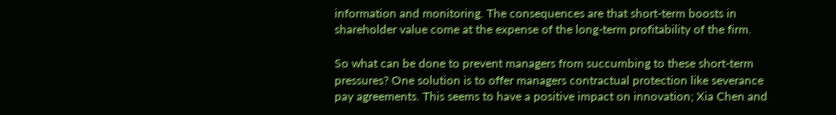information and monitoring. The consequences are that short-term boosts in shareholder value come at the expense of the long-term profitability of the firm.

So what can be done to prevent managers from succumbing to these short-term pressures? One solution is to offer managers contractual protection like severance pay agreements. This seems to have a positive impact on innovation; Xia Chen and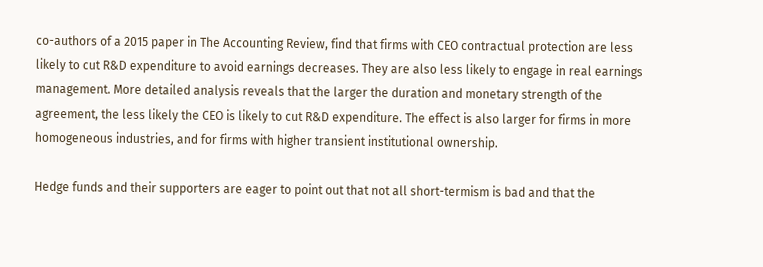co-authors of a 2015 paper in The Accounting Review, find that firms with CEO contractual protection are less likely to cut R&D expenditure to avoid earnings decreases. They are also less likely to engage in real earnings management. More detailed analysis reveals that the larger the duration and monetary strength of the agreement, the less likely the CEO is likely to cut R&D expenditure. The effect is also larger for firms in more homogeneous industries, and for firms with higher transient institutional ownership.

Hedge funds and their supporters are eager to point out that not all short-termism is bad and that the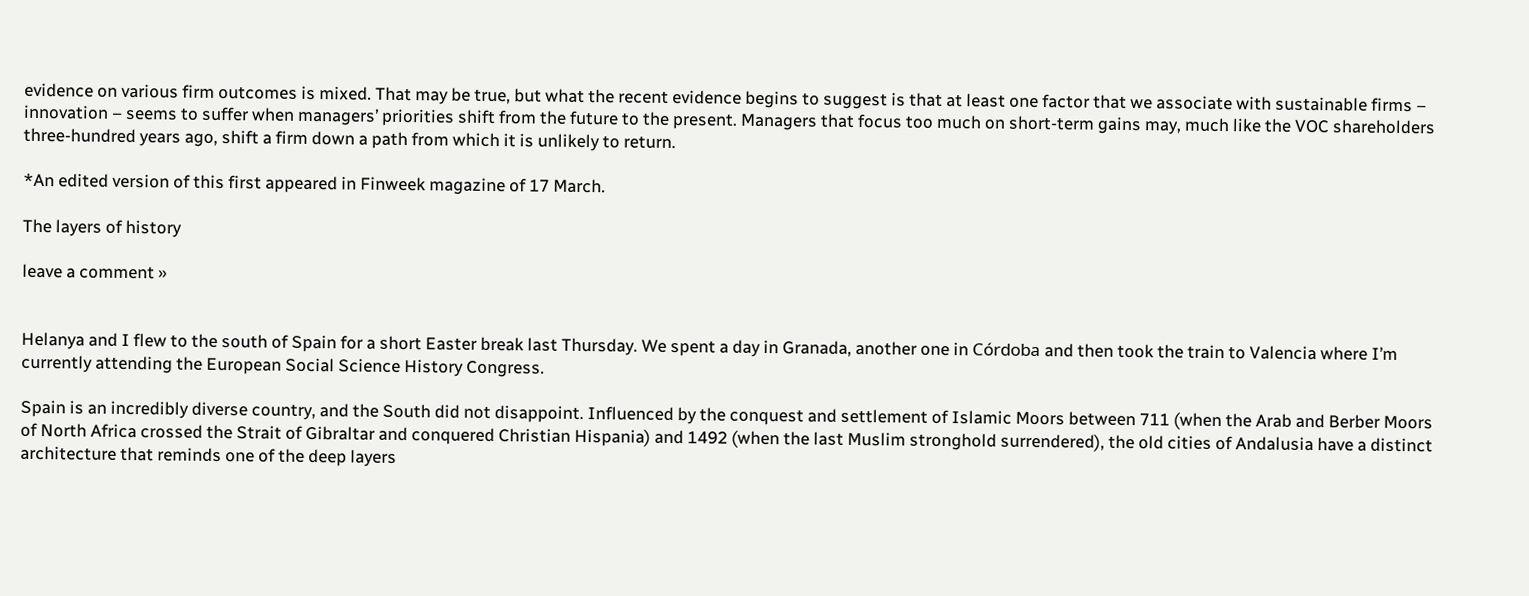evidence on various firm outcomes is mixed. That may be true, but what the recent evidence begins to suggest is that at least one factor that we associate with sustainable firms – innovation – seems to suffer when managers’ priorities shift from the future to the present. Managers that focus too much on short-term gains may, much like the VOC shareholders three-hundred years ago, shift a firm down a path from which it is unlikely to return.

*An edited version of this first appeared in Finweek magazine of 17 March.

The layers of history

leave a comment »


Helanya and I flew to the south of Spain for a short Easter break last Thursday. We spent a day in Granada, another one in Córdoba and then took the train to Valencia where I’m currently attending the European Social Science History Congress.

Spain is an incredibly diverse country, and the South did not disappoint. Influenced by the conquest and settlement of Islamic Moors between 711 (when the Arab and Berber Moors of North Africa crossed the Strait of Gibraltar and conquered Christian Hispania) and 1492 (when the last Muslim stronghold surrendered), the old cities of Andalusia have a distinct architecture that reminds one of the deep layers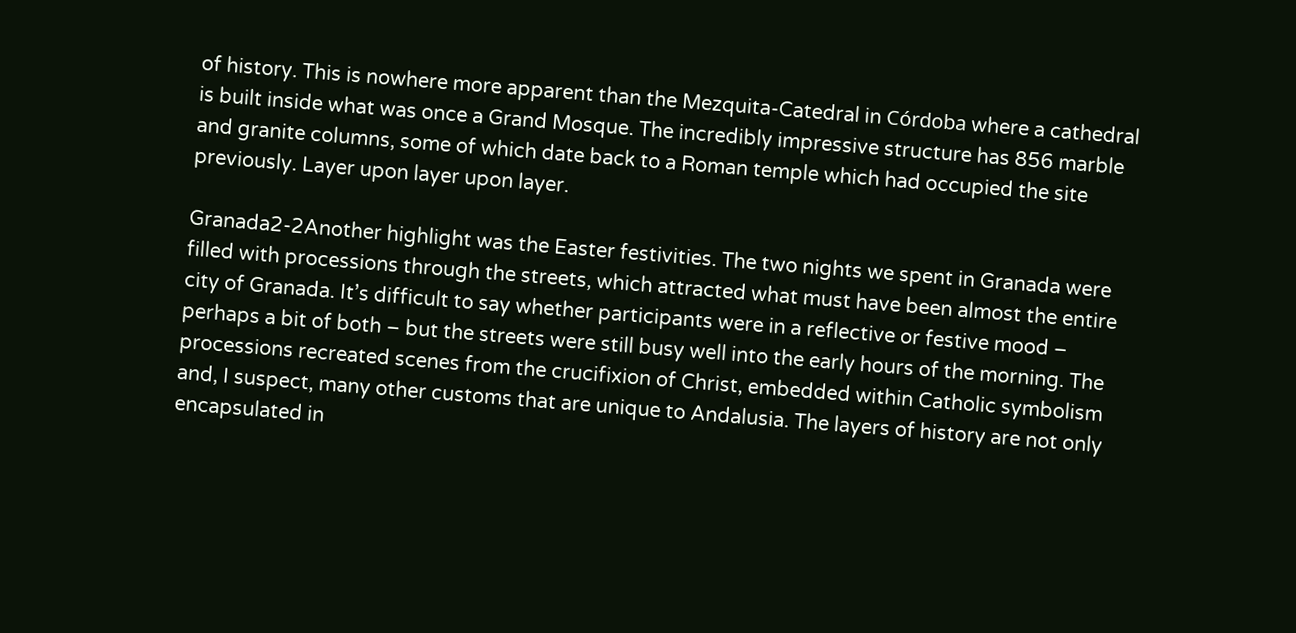of history. This is nowhere more apparent than the Mezquita-Catedral in Córdoba where a cathedral is built inside what was once a Grand Mosque. The incredibly impressive structure has 856 marble and granite columns, some of which date back to a Roman temple which had occupied the site previously. Layer upon layer upon layer.

Granada2-2Another highlight was the Easter festivities. The two nights we spent in Granada were filled with processions through the streets, which attracted what must have been almost the entire city of Granada. It’s difficult to say whether participants were in a reflective or festive mood – perhaps a bit of both – but the streets were still busy well into the early hours of the morning. The processions recreated scenes from the crucifixion of Christ, embedded within Catholic symbolism and, I suspect, many other customs that are unique to Andalusia. The layers of history are not only encapsulated in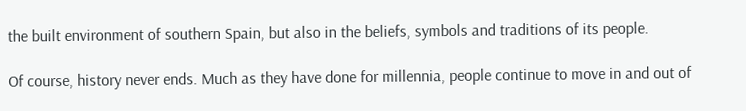the built environment of southern Spain, but also in the beliefs, symbols and traditions of its people.

Of course, history never ends. Much as they have done for millennia, people continue to move in and out of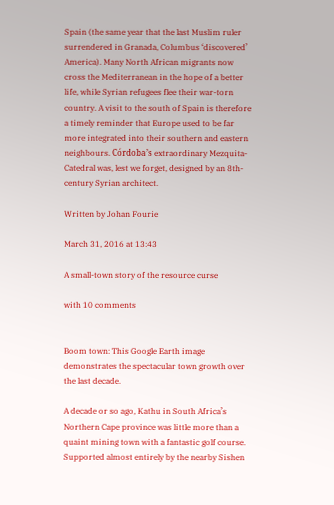Spain (the same year that the last Muslim ruler surrendered in Granada, Columbus ‘discovered’ America). Many North African migrants now cross the Mediterranean in the hope of a better life, while Syrian refugees flee their war-torn country. A visit to the south of Spain is therefore a timely reminder that Europe used to be far more integrated into their southern and eastern neighbours. Córdoba’s extraordinary Mezquita-Catedral was, lest we forget, designed by an 8th-century Syrian architect.

Written by Johan Fourie

March 31, 2016 at 13:43

A small-town story of the resource curse

with 10 comments


Boom town: This Google Earth image demonstrates the spectacular town growth over the last decade.

A decade or so ago, Kathu in South Africa’s Northern Cape province was little more than a quaint mining town with a fantastic golf course. Supported almost entirely by the nearby Sishen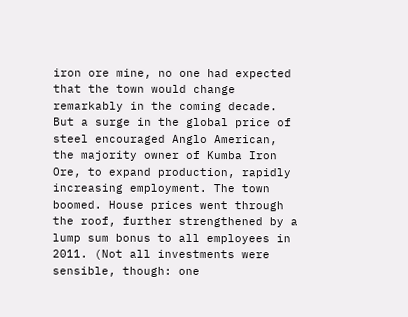iron ore mine, no one had expected that the town would change remarkably in the coming decade. But a surge in the global price of steel encouraged Anglo American, the majority owner of Kumba Iron Ore, to expand production, rapidly increasing employment. The town boomed. House prices went through the roof, further strengthened by a lump sum bonus to all employees in 2011. (Not all investments were sensible, though: one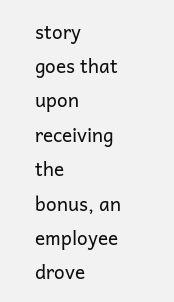story goes that upon receiving the bonus, an employee drove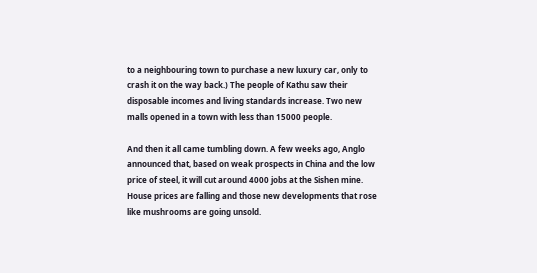to a neighbouring town to purchase a new luxury car, only to crash it on the way back.) The people of Kathu saw their disposable incomes and living standards increase. Two new malls opened in a town with less than 15000 people.

And then it all came tumbling down. A few weeks ago, Anglo announced that, based on weak prospects in China and the low price of steel, it will cut around 4000 jobs at the Sishen mine. House prices are falling and those new developments that rose like mushrooms are going unsold.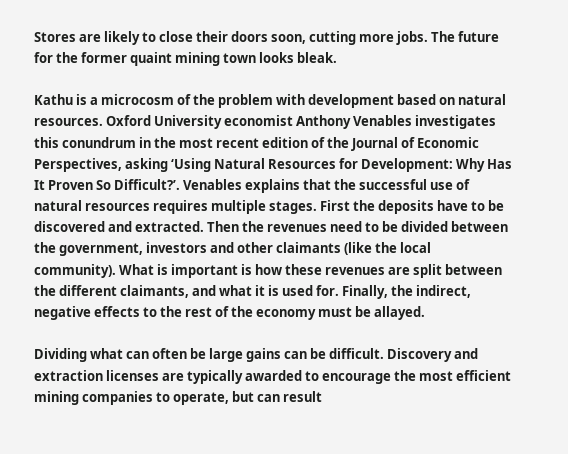Stores are likely to close their doors soon, cutting more jobs. The future for the former quaint mining town looks bleak.

Kathu is a microcosm of the problem with development based on natural resources. Oxford University economist Anthony Venables investigates this conundrum in the most recent edition of the Journal of Economic Perspectives, asking ‘Using Natural Resources for Development: Why Has It Proven So Difficult?’. Venables explains that the successful use of natural resources requires multiple stages. First the deposits have to be discovered and extracted. Then the revenues need to be divided between the government, investors and other claimants (like the local community). What is important is how these revenues are split between the different claimants, and what it is used for. Finally, the indirect, negative effects to the rest of the economy must be allayed.

Dividing what can often be large gains can be difficult. Discovery and extraction licenses are typically awarded to encourage the most efficient mining companies to operate, but can result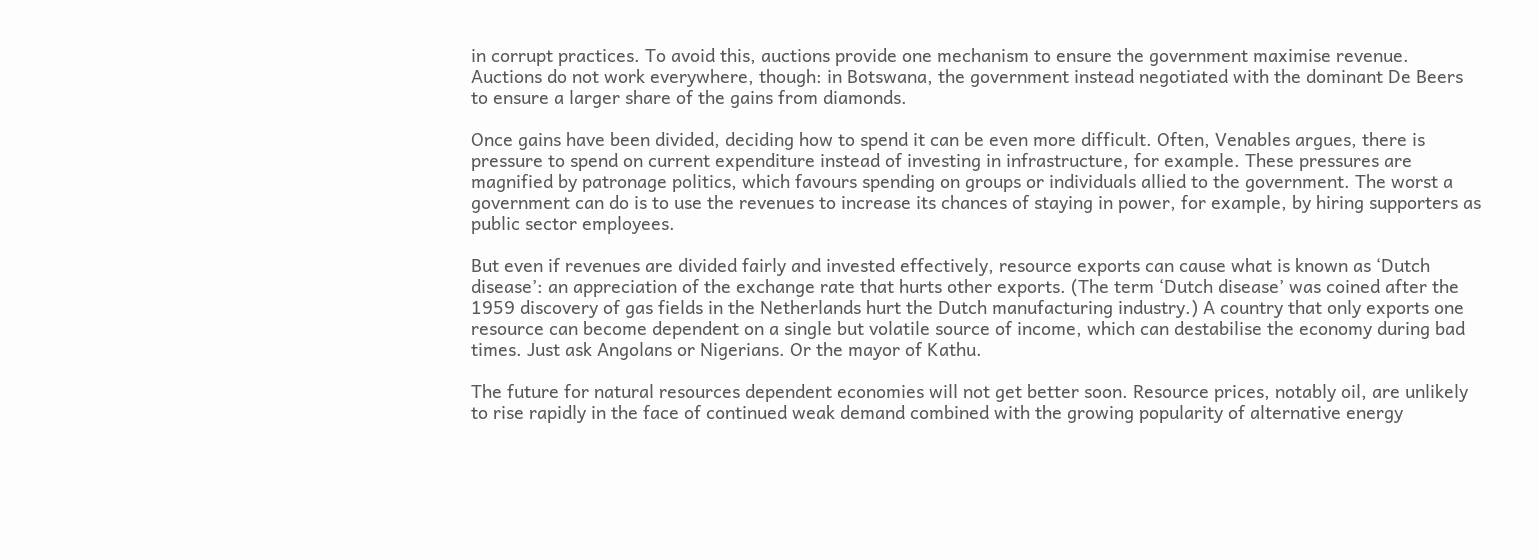in corrupt practices. To avoid this, auctions provide one mechanism to ensure the government maximise revenue. Auctions do not work everywhere, though: in Botswana, the government instead negotiated with the dominant De Beers to ensure a larger share of the gains from diamonds.

Once gains have been divided, deciding how to spend it can be even more difficult. Often, Venables argues, there is pressure to spend on current expenditure instead of investing in infrastructure, for example. These pressures are magnified by patronage politics, which favours spending on groups or individuals allied to the government. The worst a government can do is to use the revenues to increase its chances of staying in power, for example, by hiring supporters as public sector employees.

But even if revenues are divided fairly and invested effectively, resource exports can cause what is known as ‘Dutch disease’: an appreciation of the exchange rate that hurts other exports. (The term ‘Dutch disease’ was coined after the 1959 discovery of gas fields in the Netherlands hurt the Dutch manufacturing industry.) A country that only exports one resource can become dependent on a single but volatile source of income, which can destabilise the economy during bad times. Just ask Angolans or Nigerians. Or the mayor of Kathu.

The future for natural resources dependent economies will not get better soon. Resource prices, notably oil, are unlikely to rise rapidly in the face of continued weak demand combined with the growing popularity of alternative energy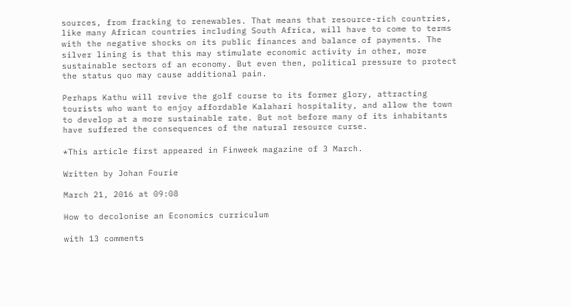sources, from fracking to renewables. That means that resource-rich countries, like many African countries including South Africa, will have to come to terms with the negative shocks on its public finances and balance of payments. The silver lining is that this may stimulate economic activity in other, more sustainable sectors of an economy. But even then, political pressure to protect the status quo may cause additional pain.

Perhaps Kathu will revive the golf course to its former glory, attracting tourists who want to enjoy affordable Kalahari hospitality, and allow the town to develop at a more sustainable rate. But not before many of its inhabitants have suffered the consequences of the natural resource curse.

*This article first appeared in Finweek magazine of 3 March.

Written by Johan Fourie

March 21, 2016 at 09:08

How to decolonise an Economics curriculum

with 13 comments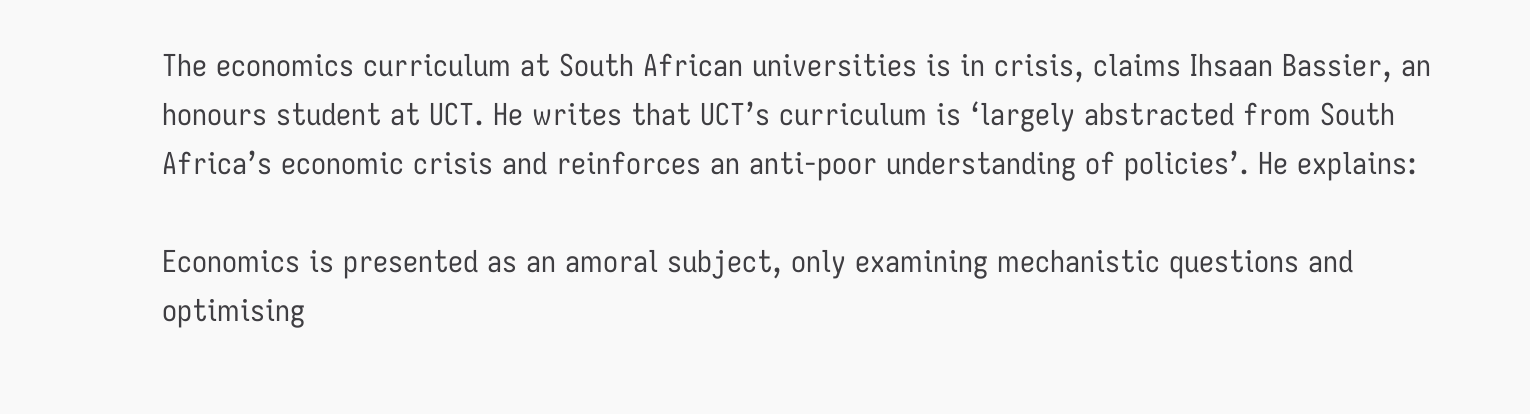The economics curriculum at South African universities is in crisis, claims Ihsaan Bassier, an honours student at UCT. He writes that UCT’s curriculum is ‘largely abstracted from South Africa’s economic crisis and reinforces an anti-poor understanding of policies’. He explains:

Economics is presented as an amoral subject, only examining mechanistic questions and optimising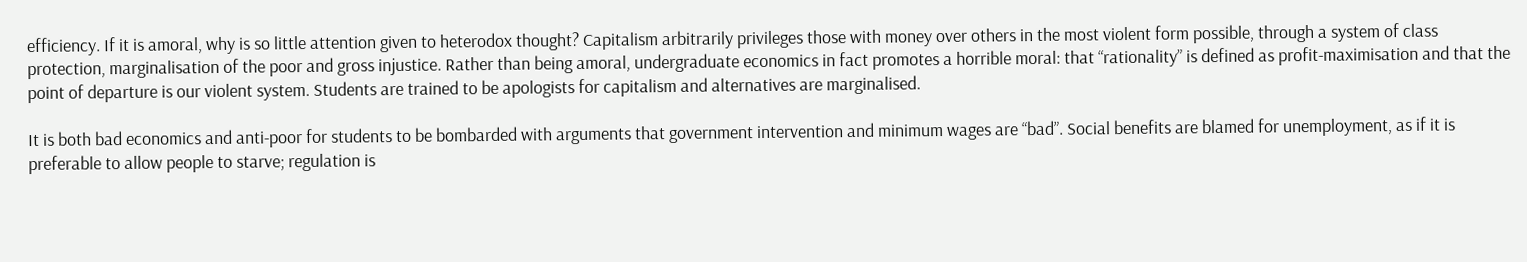efficiency. If it is amoral, why is so little attention given to heterodox thought? Capitalism arbitrarily privileges those with money over others in the most violent form possible, through a system of class protection, marginalisation of the poor and gross injustice. Rather than being amoral, undergraduate economics in fact promotes a horrible moral: that “rationality” is defined as profit-maximisation and that the point of departure is our violent system. Students are trained to be apologists for capitalism and alternatives are marginalised.

It is both bad economics and anti-poor for students to be bombarded with arguments that government intervention and minimum wages are “bad”. Social benefits are blamed for unemployment, as if it is preferable to allow people to starve; regulation is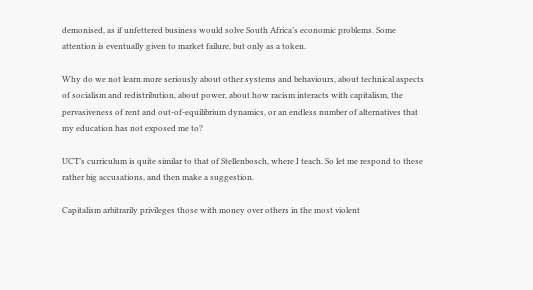demonised, as if unfettered business would solve South Africa’s economic problems. Some attention is eventually given to market failure, but only as a token.

Why do we not learn more seriously about other systems and behaviours, about technical aspects of socialism and redistribution, about power, about how racism interacts with capitalism, the pervasiveness of rent and out-of-equilibrium dynamics, or an endless number of alternatives that my education has not exposed me to?

UCT’s curriculum is quite similar to that of Stellenbosch, where I teach. So let me respond to these rather big accusations, and then make a suggestion.

Capitalism arbitrarily privileges those with money over others in the most violent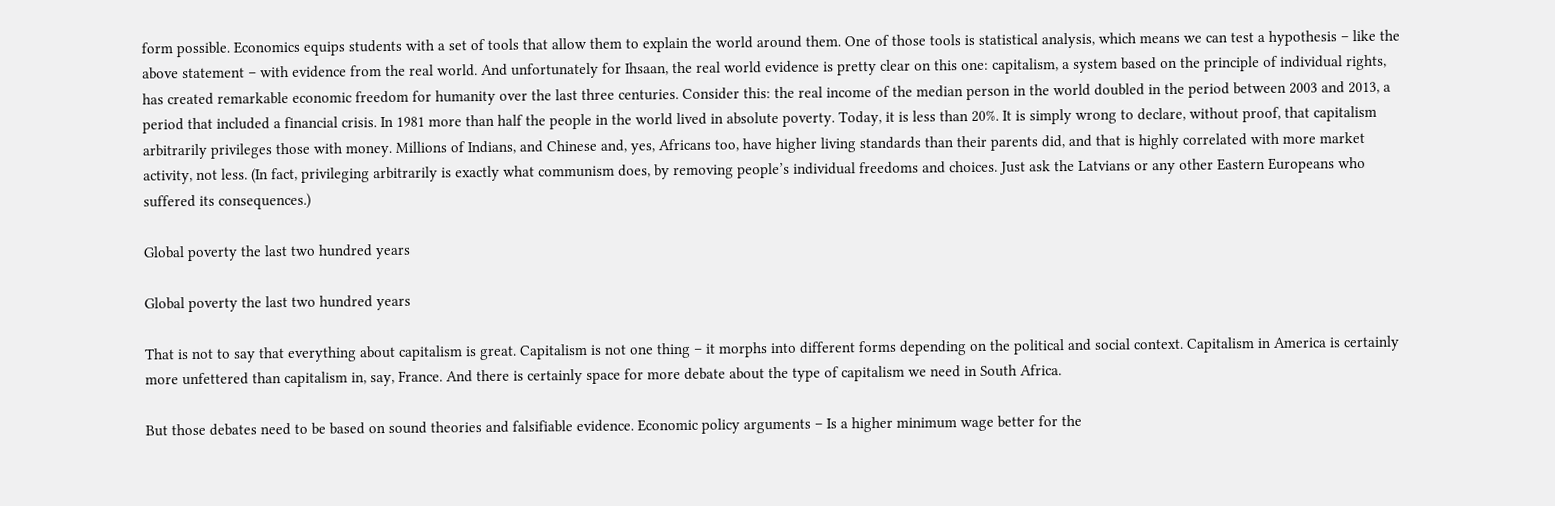form possible. Economics equips students with a set of tools that allow them to explain the world around them. One of those tools is statistical analysis, which means we can test a hypothesis – like the above statement – with evidence from the real world. And unfortunately for Ihsaan, the real world evidence is pretty clear on this one: capitalism, a system based on the principle of individual rights, has created remarkable economic freedom for humanity over the last three centuries. Consider this: the real income of the median person in the world doubled in the period between 2003 and 2013, a period that included a financial crisis. In 1981 more than half the people in the world lived in absolute poverty. Today, it is less than 20%. It is simply wrong to declare, without proof, that capitalism arbitrarily privileges those with money. Millions of Indians, and Chinese and, yes, Africans too, have higher living standards than their parents did, and that is highly correlated with more market activity, not less. (In fact, privileging arbitrarily is exactly what communism does, by removing people’s individual freedoms and choices. Just ask the Latvians or any other Eastern Europeans who suffered its consequences.)

Global poverty the last two hundred years

Global poverty the last two hundred years

That is not to say that everything about capitalism is great. Capitalism is not one thing – it morphs into different forms depending on the political and social context. Capitalism in America is certainly more unfettered than capitalism in, say, France. And there is certainly space for more debate about the type of capitalism we need in South Africa.

But those debates need to be based on sound theories and falsifiable evidence. Economic policy arguments – Is a higher minimum wage better for the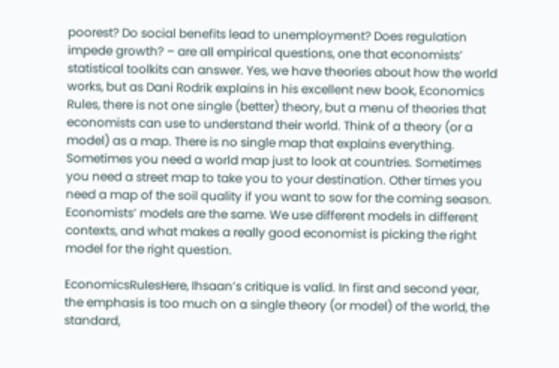poorest? Do social benefits lead to unemployment? Does regulation impede growth? – are all empirical questions, one that economists’ statistical toolkits can answer. Yes, we have theories about how the world works, but as Dani Rodrik explains in his excellent new book, Economics Rules, there is not one single (better) theory, but a menu of theories that economists can use to understand their world. Think of a theory (or a model) as a map. There is no single map that explains everything. Sometimes you need a world map just to look at countries. Sometimes you need a street map to take you to your destination. Other times you need a map of the soil quality if you want to sow for the coming season. Economists’ models are the same. We use different models in different contexts, and what makes a really good economist is picking the right model for the right question.

EconomicsRulesHere, Ihsaan’s critique is valid. In first and second year, the emphasis is too much on a single theory (or model) of the world, the standard,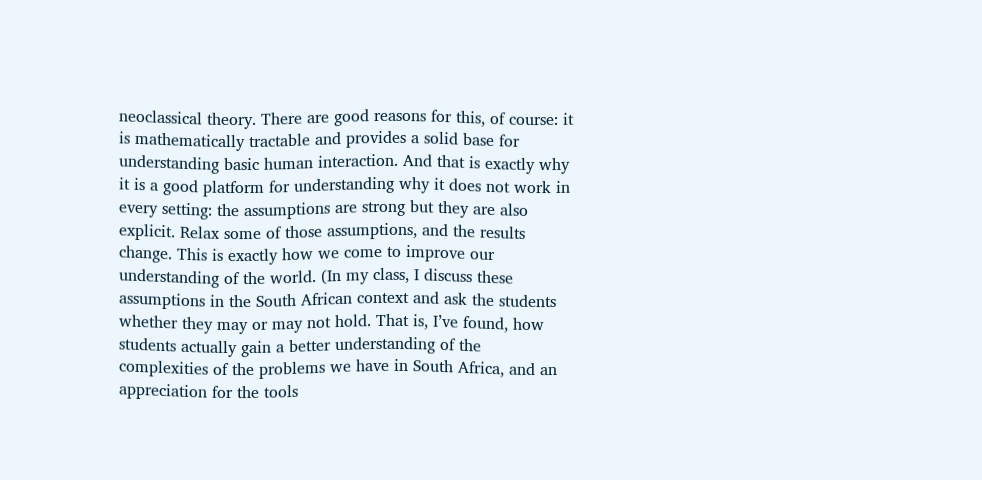neoclassical theory. There are good reasons for this, of course: it is mathematically tractable and provides a solid base for understanding basic human interaction. And that is exactly why it is a good platform for understanding why it does not work in every setting: the assumptions are strong but they are also explicit. Relax some of those assumptions, and the results change. This is exactly how we come to improve our understanding of the world. (In my class, I discuss these assumptions in the South African context and ask the students whether they may or may not hold. That is, I’ve found, how students actually gain a better understanding of the complexities of the problems we have in South Africa, and an appreciation for the tools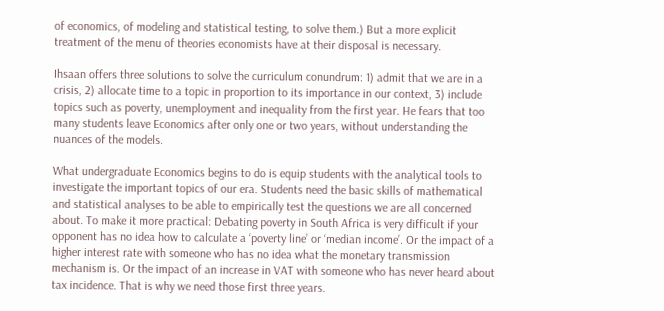of economics, of modeling and statistical testing, to solve them.) But a more explicit treatment of the menu of theories economists have at their disposal is necessary.

Ihsaan offers three solutions to solve the curriculum conundrum: 1) admit that we are in a crisis, 2) allocate time to a topic in proportion to its importance in our context, 3) include topics such as poverty, unemployment and inequality from the first year. He fears that too many students leave Economics after only one or two years, without understanding the nuances of the models.

What undergraduate Economics begins to do is equip students with the analytical tools to investigate the important topics of our era. Students need the basic skills of mathematical and statistical analyses to be able to empirically test the questions we are all concerned about. To make it more practical: Debating poverty in South Africa is very difficult if your opponent has no idea how to calculate a ‘poverty line’ or ‘median income’. Or the impact of a higher interest rate with someone who has no idea what the monetary transmission mechanism is. Or the impact of an increase in VAT with someone who has never heard about tax incidence. That is why we need those first three years.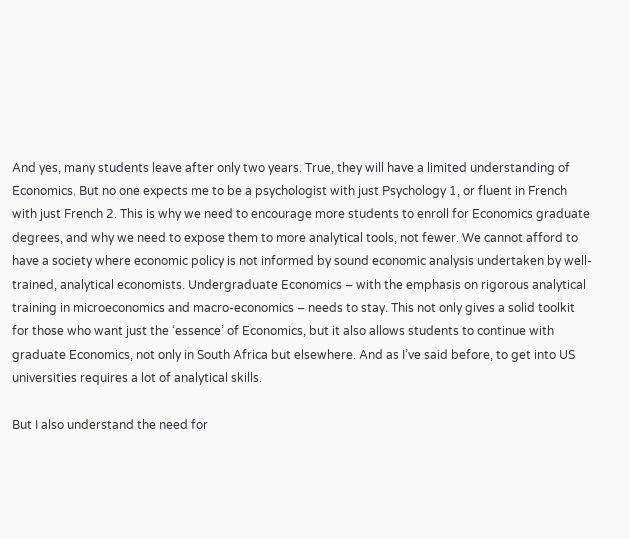And yes, many students leave after only two years. True, they will have a limited understanding of Economics. But no one expects me to be a psychologist with just Psychology 1, or fluent in French with just French 2. This is why we need to encourage more students to enroll for Economics graduate degrees, and why we need to expose them to more analytical tools, not fewer. We cannot afford to have a society where economic policy is not informed by sound economic analysis undertaken by well-trained, analytical economists. Undergraduate Economics – with the emphasis on rigorous analytical training in microeconomics and macro-economics – needs to stay. This not only gives a solid toolkit for those who want just the ‘essence’ of Economics, but it also allows students to continue with graduate Economics, not only in South Africa but elsewhere. And as I’ve said before, to get into US universities requires a lot of analytical skills.

But I also understand the need for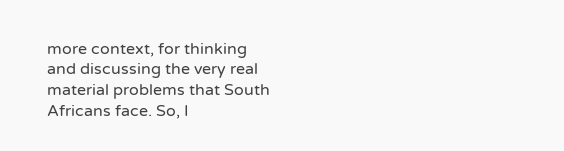more context, for thinking and discussing the very real material problems that South Africans face. So, I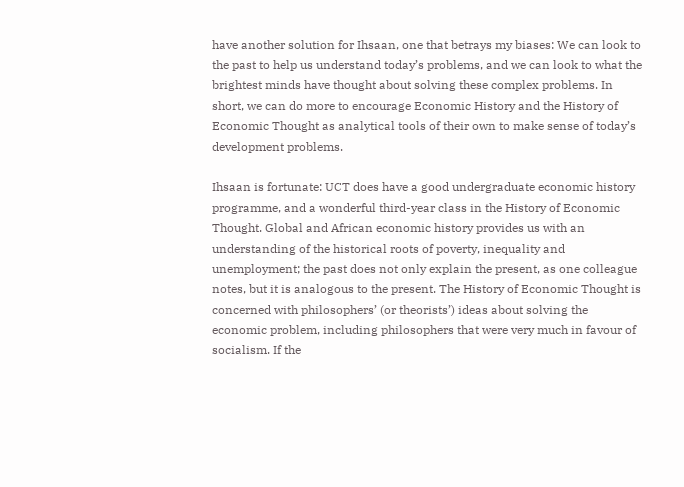have another solution for Ihsaan, one that betrays my biases: We can look to the past to help us understand today’s problems, and we can look to what the brightest minds have thought about solving these complex problems. In short, we can do more to encourage Economic History and the History of Economic Thought as analytical tools of their own to make sense of today’s development problems.

Ihsaan is fortunate: UCT does have a good undergraduate economic history programme, and a wonderful third-year class in the History of Economic Thought. Global and African economic history provides us with an understanding of the historical roots of poverty, inequality and unemployment; the past does not only explain the present, as one colleague notes, but it is analogous to the present. The History of Economic Thought is concerned with philosophers’ (or theorists’) ideas about solving the economic problem, including philosophers that were very much in favour of socialism. If the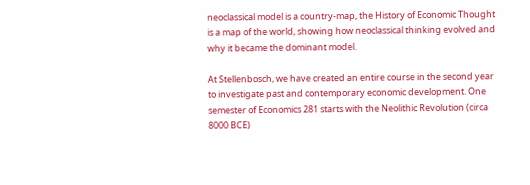neoclassical model is a country-map, the History of Economic Thought is a map of the world, showing how neoclassical thinking evolved and why it became the dominant model.

At Stellenbosch, we have created an entire course in the second year to investigate past and contemporary economic development. One semester of Economics 281 starts with the Neolithic Revolution (circa 8000 BCE)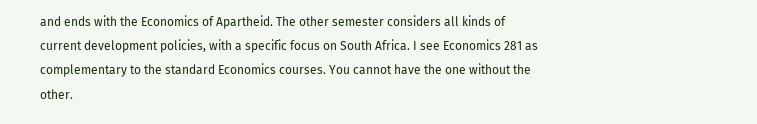and ends with the Economics of Apartheid. The other semester considers all kinds of current development policies, with a specific focus on South Africa. I see Economics 281 as complementary to the standard Economics courses. You cannot have the one without the other.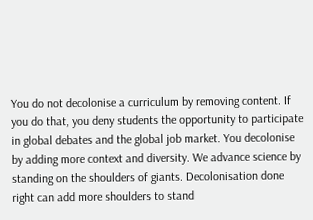You do not decolonise a curriculum by removing content. If you do that, you deny students the opportunity to participate in global debates and the global job market. You decolonise by adding more context and diversity. We advance science by standing on the shoulders of giants. Decolonisation done right can add more shoulders to stand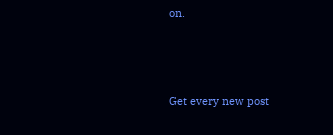on.



Get every new post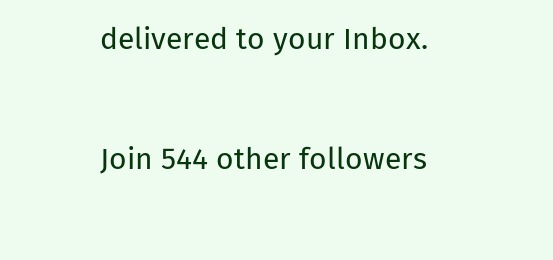delivered to your Inbox.

Join 544 other followers